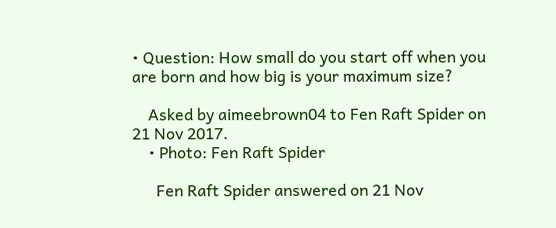• Question: How small do you start off when you are born and how big is your maximum size?

    Asked by aimeebrown04 to Fen Raft Spider on 21 Nov 2017.
    • Photo: Fen Raft Spider

      Fen Raft Spider answered on 21 Nov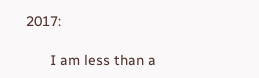2017:

      I am less than a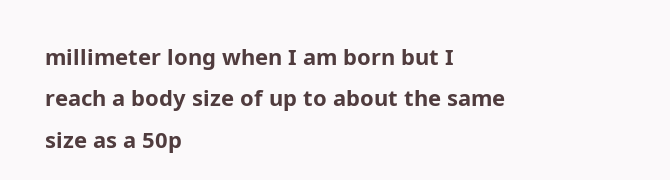millimeter long when I am born but I reach a body size of up to about the same size as a 50p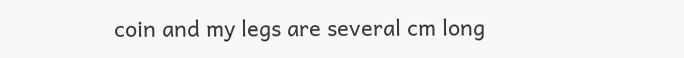coin and my legs are several cm long